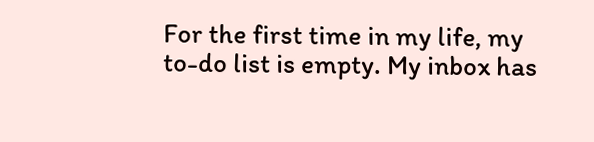For the first time in my life, my to-do list is empty. My inbox has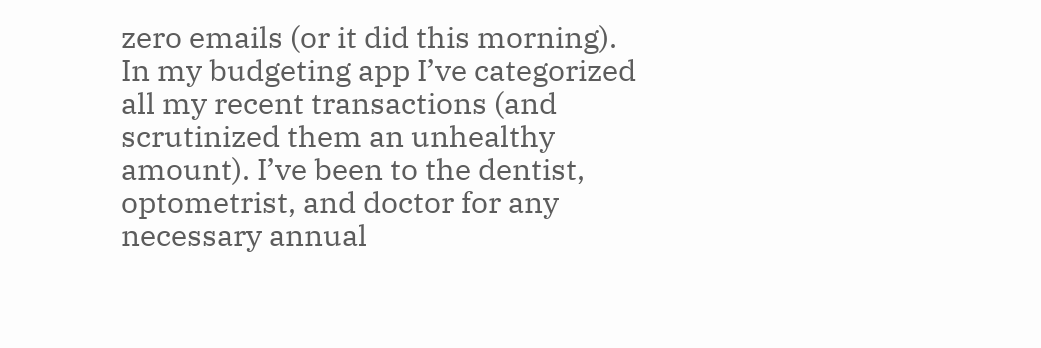zero emails (or it did this morning). In my budgeting app I’ve categorized all my recent transactions (and scrutinized them an unhealthy amount). I’ve been to the dentist, optometrist, and doctor for any necessary annual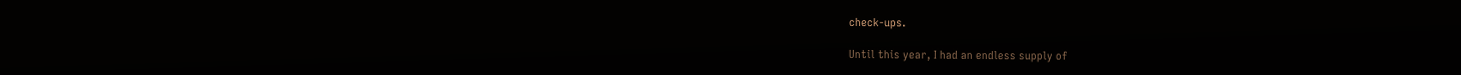check-ups.

Until this year, I had an endless supply of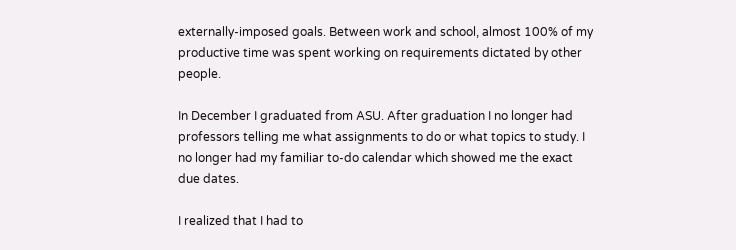externally-imposed goals. Between work and school, almost 100% of my productive time was spent working on requirements dictated by other people.

In December I graduated from ASU. After graduation I no longer had professors telling me what assignments to do or what topics to study. I no longer had my familiar to-do calendar which showed me the exact due dates.

I realized that I had to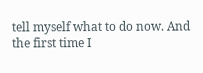tell myself what to do now. And the first time I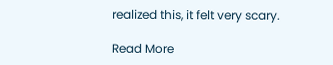realized this, it felt very scary.

Read More